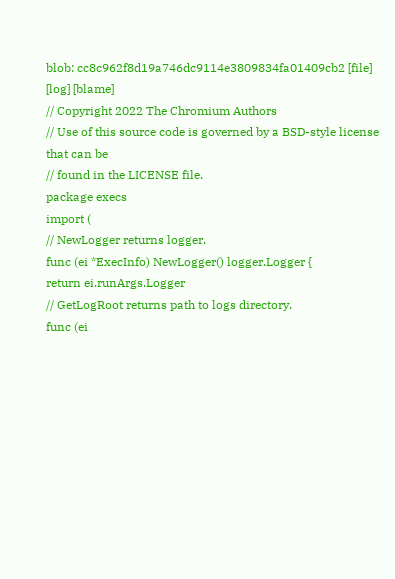blob: cc8c962f8d19a746dc9114e3809834fa01409cb2 [file] [log] [blame]
// Copyright 2022 The Chromium Authors
// Use of this source code is governed by a BSD-style license that can be
// found in the LICENSE file.
package execs
import (
// NewLogger returns logger.
func (ei *ExecInfo) NewLogger() logger.Logger {
return ei.runArgs.Logger
// GetLogRoot returns path to logs directory.
func (ei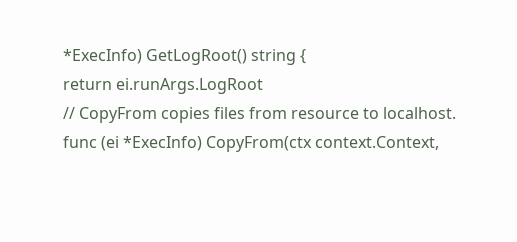*ExecInfo) GetLogRoot() string {
return ei.runArgs.LogRoot
// CopyFrom copies files from resource to localhost.
func (ei *ExecInfo) CopyFrom(ctx context.Context,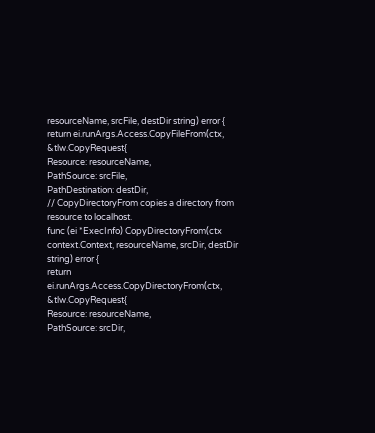resourceName, srcFile, destDir string) error {
return ei.runArgs.Access.CopyFileFrom(ctx, &tlw.CopyRequest{
Resource: resourceName,
PathSource: srcFile,
PathDestination: destDir,
// CopyDirectoryFrom copies a directory from resource to localhost.
func (ei *ExecInfo) CopyDirectoryFrom(ctx context.Context, resourceName, srcDir, destDir string) error {
return ei.runArgs.Access.CopyDirectoryFrom(ctx, &tlw.CopyRequest{
Resource: resourceName,
PathSource: srcDir,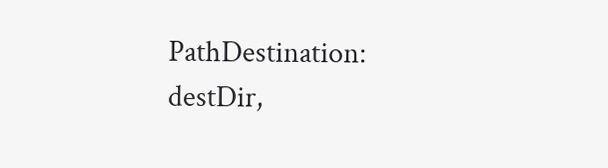PathDestination: destDir,